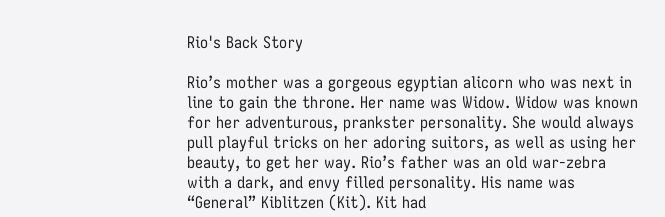Rio's Back Story

Rio’s mother was a gorgeous egyptian alicorn who was next in line to gain the throne. Her name was Widow. Widow was known for her adventurous, prankster personality. She would always pull playful tricks on her adoring suitors, as well as using her beauty, to get her way. Rio’s father was an old war-zebra with a dark, and envy filled personality. His name was “General” Kiblitzen (Kit). Kit had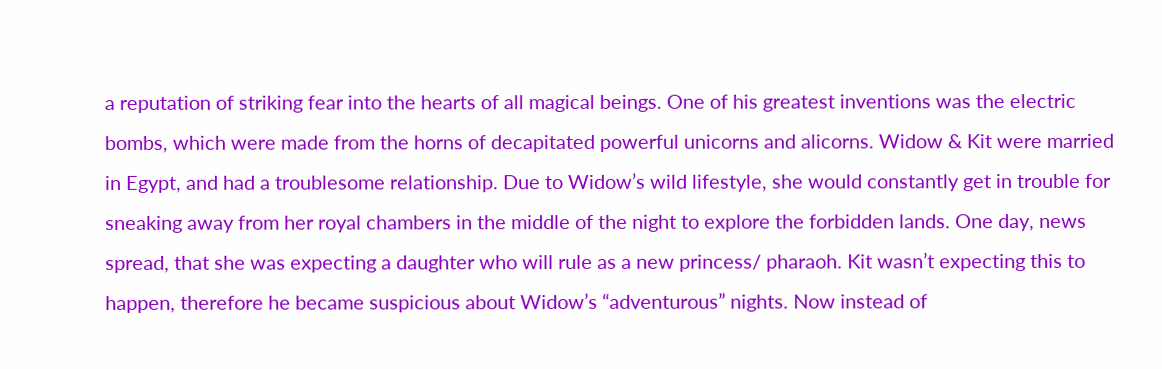a reputation of striking fear into the hearts of all magical beings. One of his greatest inventions was the electric bombs, which were made from the horns of decapitated powerful unicorns and alicorns. Widow & Kit were married in Egypt, and had a troublesome relationship. Due to Widow’s wild lifestyle, she would constantly get in trouble for sneaking away from her royal chambers in the middle of the night to explore the forbidden lands. One day, news spread, that she was expecting a daughter who will rule as a new princess/ pharaoh. Kit wasn’t expecting this to happen, therefore he became suspicious about Widow’s “adventurous” nights. Now instead of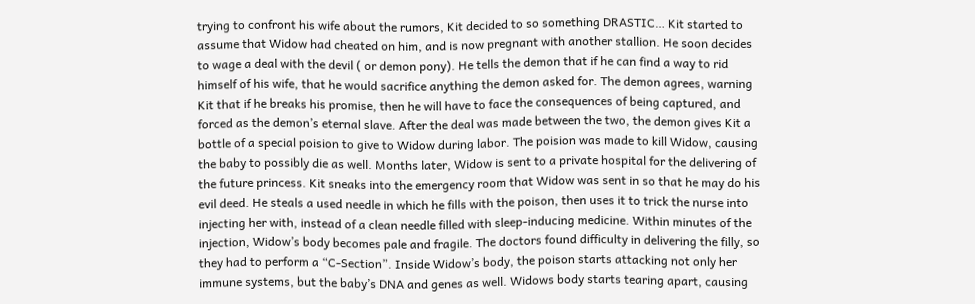trying to confront his wife about the rumors, Kit decided to so something DRASTIC… Kit started to assume that Widow had cheated on him, and is now pregnant with another stallion. He soon decides to wage a deal with the devil ( or demon pony). He tells the demon that if he can find a way to rid himself of his wife, that he would sacrifice anything the demon asked for. The demon agrees, warning Kit that if he breaks his promise, then he will have to face the consequences of being captured, and forced as the demon’s eternal slave. After the deal was made between the two, the demon gives Kit a bottle of a special poision to give to Widow during labor. The poision was made to kill Widow, causing the baby to possibly die as well. Months later, Widow is sent to a private hospital for the delivering of the future princess. Kit sneaks into the emergency room that Widow was sent in so that he may do his evil deed. He steals a used needle in which he fills with the poison, then uses it to trick the nurse into injecting her with, instead of a clean needle filled with sleep-inducing medicine. Within minutes of the injection, Widow’s body becomes pale and fragile. The doctors found difficulty in delivering the filly, so they had to perform a “C-Section”. Inside Widow’s body, the poison starts attacking not only her immune systems, but the baby’s DNA and genes as well. Widows body starts tearing apart, causing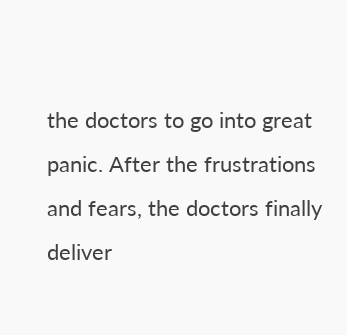the doctors to go into great panic. After the frustrations and fears, the doctors finally deliver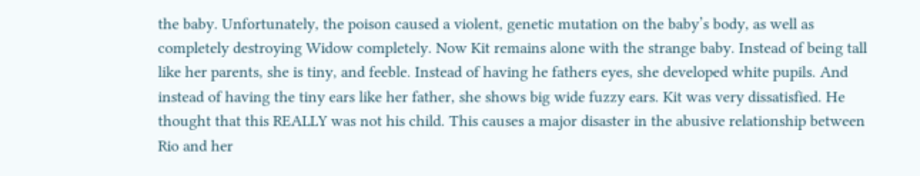the baby. Unfortunately, the poison caused a violent, genetic mutation on the baby’s body, as well as completely destroying Widow completely. Now Kit remains alone with the strange baby. Instead of being tall like her parents, she is tiny, and feeble. Instead of having he fathers eyes, she developed white pupils. And instead of having the tiny ears like her father, she shows big wide fuzzy ears. Kit was very dissatisfied. He thought that this REALLY was not his child. This causes a major disaster in the abusive relationship between Rio and her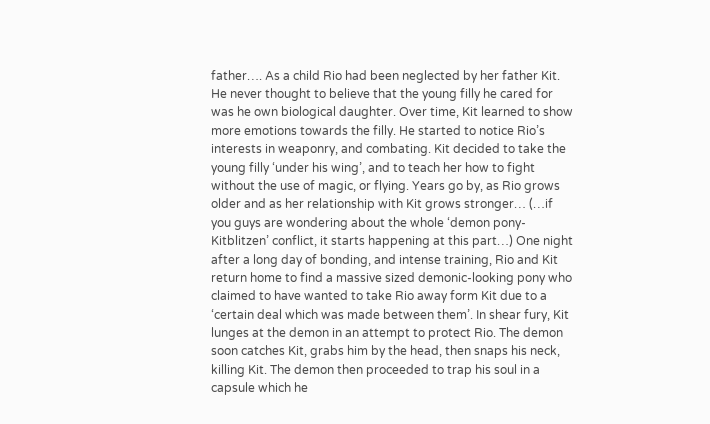father…. As a child Rio had been neglected by her father Kit. He never thought to believe that the young filly he cared for was he own biological daughter. Over time, Kit learned to show more emotions towards the filly. He started to notice Rio’s interests in weaponry, and combating. Kit decided to take the young filly ‘under his wing’, and to teach her how to fight without the use of magic, or flying. Years go by, as Rio grows older and as her relationship with Kit grows stronger… (…if you guys are wondering about the whole ‘demon pony-Kitblitzen’ conflict, it starts happening at this part…) One night after a long day of bonding, and intense training, Rio and Kit return home to find a massive sized demonic-looking pony who claimed to have wanted to take Rio away form Kit due to a ‘certain deal which was made between them’. In shear fury, Kit lunges at the demon in an attempt to protect Rio. The demon soon catches Kit, grabs him by the head, then snaps his neck, killing Kit. The demon then proceeded to trap his soul in a capsule which he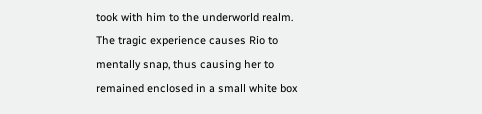took with him to the underworld realm. The tragic experience causes Rio to mentally snap, thus causing her to remained enclosed in a small white box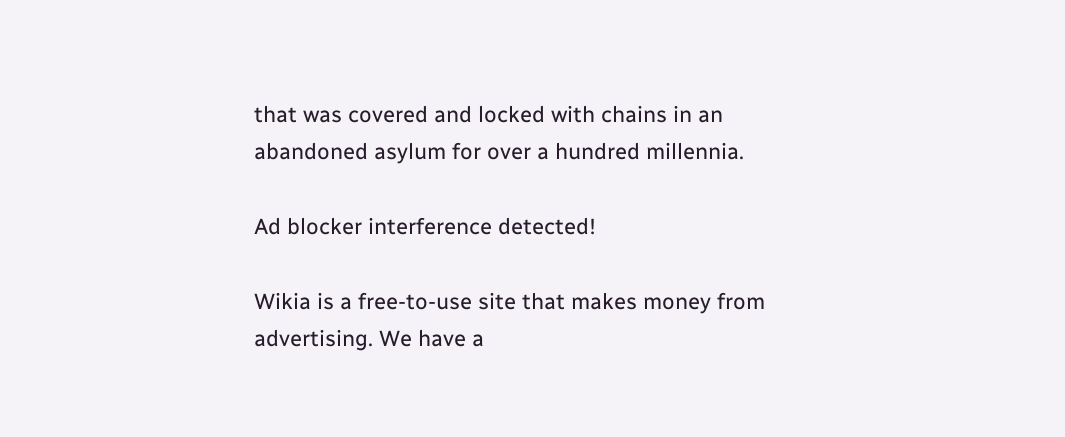that was covered and locked with chains in an abandoned asylum for over a hundred millennia.

Ad blocker interference detected!

Wikia is a free-to-use site that makes money from advertising. We have a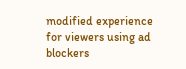modified experience for viewers using ad blockers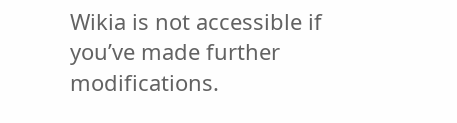Wikia is not accessible if you’ve made further modifications.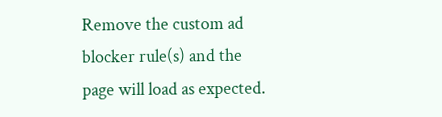Remove the custom ad blocker rule(s) and the page will load as expected.